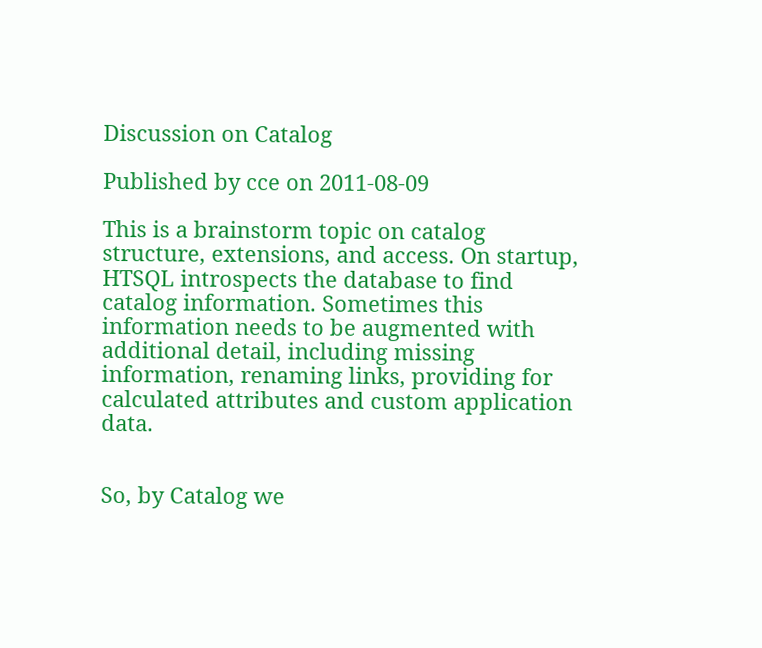Discussion on Catalog

Published by cce on 2011-08-09

This is a brainstorm topic on catalog structure, extensions, and access. On startup, HTSQL introspects the database to find catalog information. Sometimes this information needs to be augmented with additional detail, including missing information, renaming links, providing for calculated attributes and custom application data.


So, by Catalog we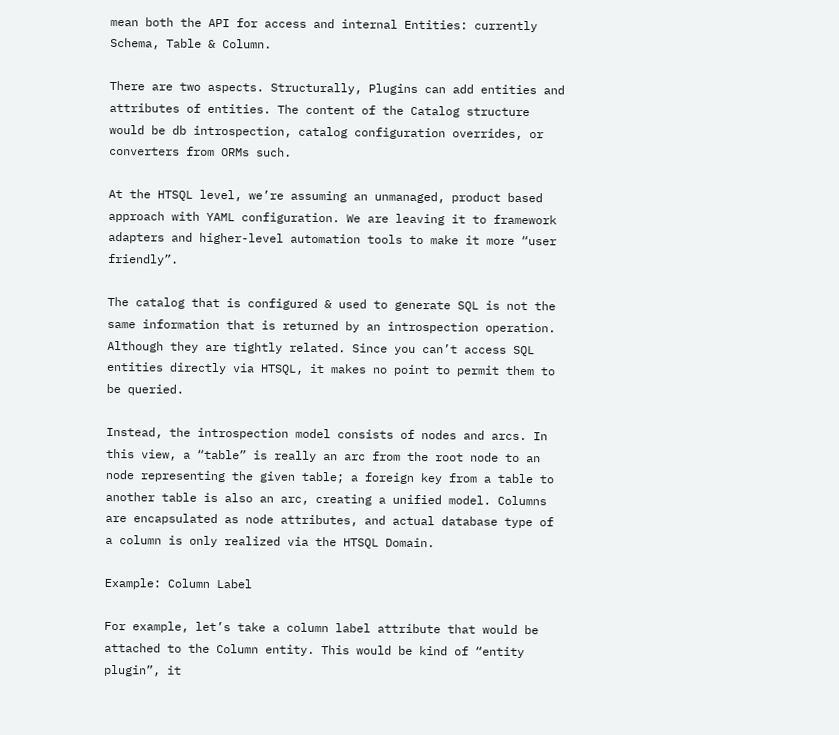mean both the API for access and internal Entities: currently Schema, Table & Column.

There are two aspects. Structurally, Plugins can add entities and attributes of entities. The content of the Catalog structure would be db introspection, catalog configuration overrides, or converters from ORMs such.

At the HTSQL level, we’re assuming an unmanaged, product based approach with YAML configuration. We are leaving it to framework adapters and higher-level automation tools to make it more “user friendly”.

The catalog that is configured & used to generate SQL is not the same information that is returned by an introspection operation. Although they are tightly related. Since you can’t access SQL entities directly via HTSQL, it makes no point to permit them to be queried.

Instead, the introspection model consists of nodes and arcs. In this view, a “table” is really an arc from the root node to an node representing the given table; a foreign key from a table to another table is also an arc, creating a unified model. Columns are encapsulated as node attributes, and actual database type of a column is only realized via the HTSQL Domain.

Example: Column Label

For example, let’s take a column label attribute that would be attached to the Column entity. This would be kind of “entity plugin”, it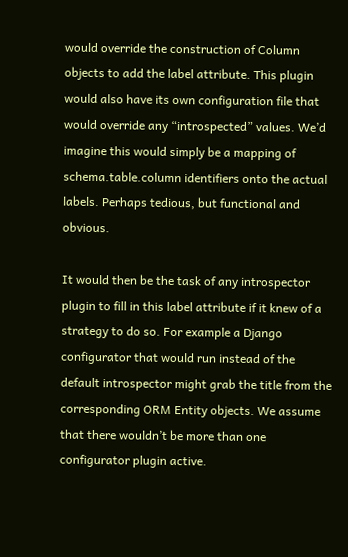would override the construction of Column objects to add the label attribute. This plugin would also have its own configuration file that would override any “introspected” values. We’d imagine this would simply be a mapping of schema.table.column identifiers onto the actual labels. Perhaps tedious, but functional and obvious.

It would then be the task of any introspector plugin to fill in this label attribute if it knew of a strategy to do so. For example a Django configurator that would run instead of the default introspector might grab the title from the corresponding ORM Entity objects. We assume that there wouldn’t be more than one configurator plugin active.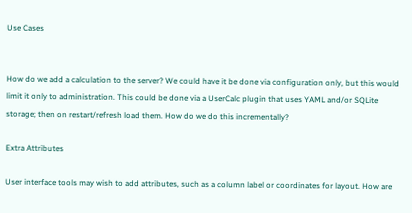Use Cases


How do we add a calculation to the server? We could have it be done via configuration only, but this would limit it only to administration. This could be done via a UserCalc plugin that uses YAML and/or SQLite storage; then on restart/refresh load them. How do we do this incrementally?

Extra Attributes

User interface tools may wish to add attributes, such as a column label or coordinates for layout. How are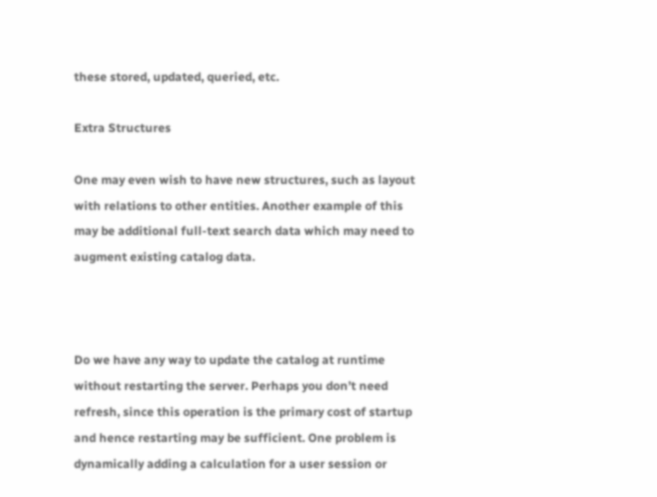these stored, updated, queried, etc.

Extra Structures

One may even wish to have new structures, such as layout with relations to other entities. Another example of this may be additional full-text search data which may need to augment existing catalog data.



Do we have any way to update the catalog at runtime without restarting the server. Perhaps you don’t need refresh, since this operation is the primary cost of startup and hence restarting may be sufficient. One problem is dynamically adding a calculation for a user session or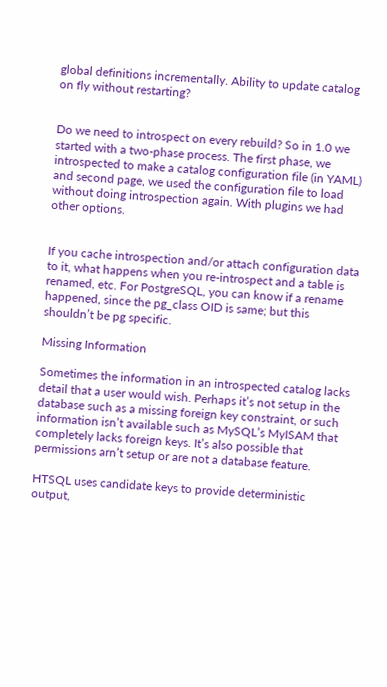global definitions incrementally. Ability to update catalog on fly without restarting?


Do we need to introspect on every rebuild? So in 1.0 we started with a two-phase process. The first phase, we introspected to make a catalog configuration file (in YAML) and second page, we used the configuration file to load without doing introspection again. With plugins we had other options.


If you cache introspection and/or attach configuration data to it, what happens when you re-introspect and a table is renamed, etc. For PostgreSQL, you can know if a rename happened, since the pg_class OID is same; but this shouldn’t be pg specific.

Missing Information

Sometimes the information in an introspected catalog lacks detail that a user would wish. Perhaps it’s not setup in the database such as a missing foreign key constraint, or such information isn’t available such as MySQL’s MyISAM that completely lacks foreign keys. It’s also possible that permissions arn’t setup or are not a database feature.

HTSQL uses candidate keys to provide deterministic output,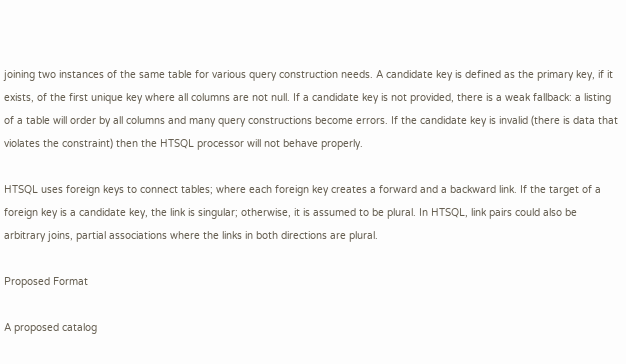joining two instances of the same table for various query construction needs. A candidate key is defined as the primary key, if it exists, of the first unique key where all columns are not null. If a candidate key is not provided, there is a weak fallback: a listing of a table will order by all columns and many query constructions become errors. If the candidate key is invalid (there is data that violates the constraint) then the HTSQL processor will not behave properly.

HTSQL uses foreign keys to connect tables; where each foreign key creates a forward and a backward link. If the target of a foreign key is a candidate key, the link is singular; otherwise, it is assumed to be plural. In HTSQL, link pairs could also be arbitrary joins, partial associations where the links in both directions are plural.

Proposed Format

A proposed catalog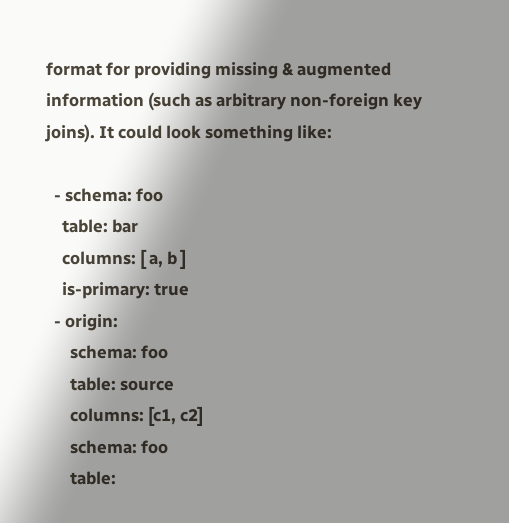format for providing missing & augmented information (such as arbitrary non-foreign key joins). It could look something like:

  - schema: foo
    table: bar
    columns: [ a, b ]
    is-primary: true
  - origin:
      schema: foo
      table: source
      columns: [c1, c2]
      schema: foo
      table: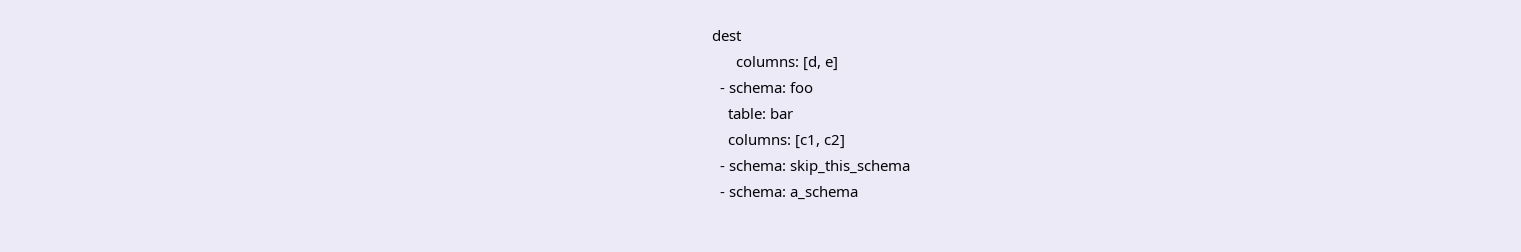dest
      columns: [d, e]
  - schema: foo
    table: bar
    columns: [c1, c2]
  - schema: skip_this_schema
  - schema: a_schema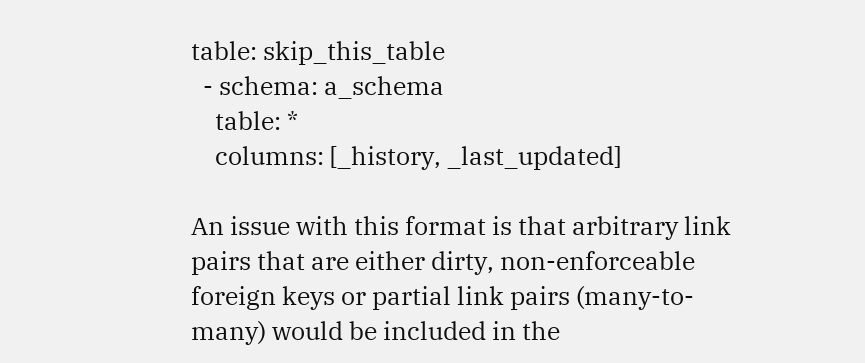table: skip_this_table
  - schema: a_schema
    table: *
    columns: [_history, _last_updated]

An issue with this format is that arbitrary link pairs that are either dirty, non-enforceable foreign keys or partial link pairs (many-to-many) would be included in the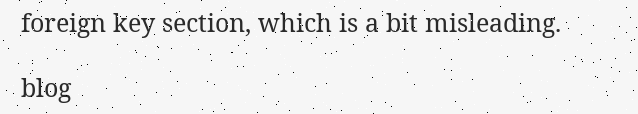foreign key section, which is a bit misleading.

blog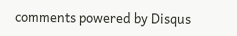comments powered by Disqus